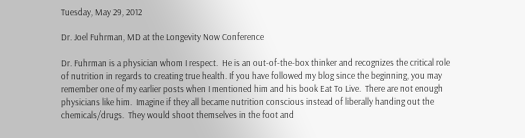Tuesday, May 29, 2012

Dr. Joel Fuhrman, MD at the Longevity Now Conference

Dr. Fuhrman is a physician whom I respect.  He is an out-of-the-box thinker and recognizes the critical role of nutrition in regards to creating true health. If you have followed my blog since the beginning, you may remember one of my earlier posts when I mentioned him and his book Eat To Live.  There are not enough physicians like him.  Imagine if they all became nutrition conscious instead of liberally handing out the chemicals/drugs.  They would shoot themselves in the foot and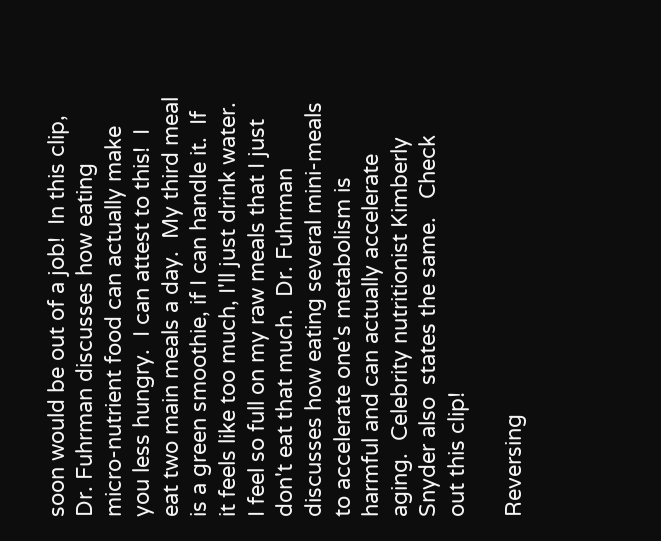soon would be out of a job!  In this clip, Dr. Fuhrman discusses how eating micro-nutrient food can actually make you less hungry.  I can attest to this!  I eat two main meals a day.  My third meal is a green smoothie, if I can handle it.  If it feels like too much, I'll just drink water.  I feel so full on my raw meals that I just don't eat that much.  Dr. Fuhrman discusses how eating several mini-meals to accelerate one's metabolism is harmful and can actually accelerate aging.  Celebrity nutritionist Kimberly Snyder also  states the same.   Check out this clip!

Reversing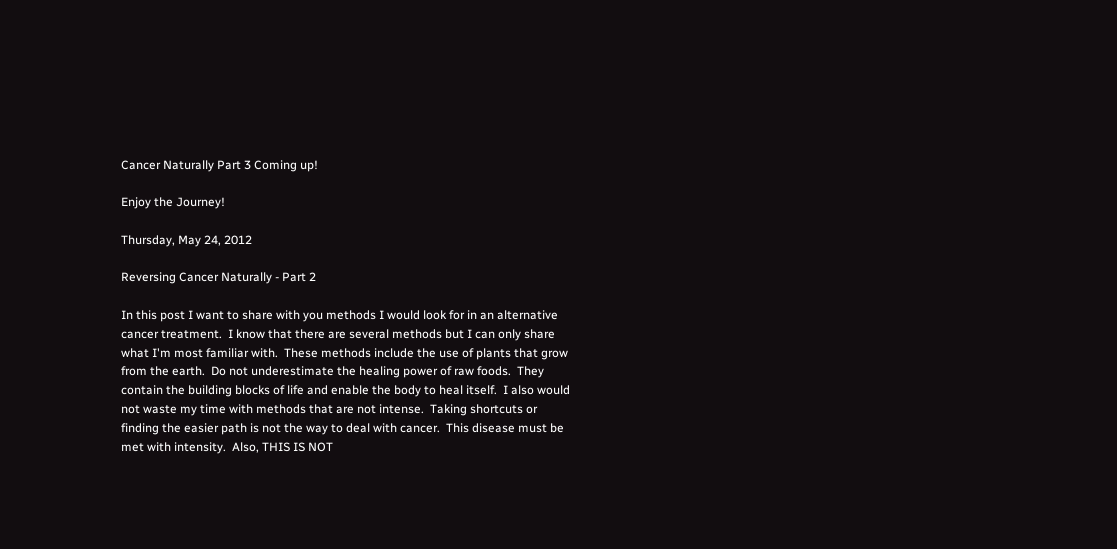Cancer Naturally Part 3 Coming up!

Enjoy the Journey!

Thursday, May 24, 2012

Reversing Cancer Naturally - Part 2

In this post I want to share with you methods I would look for in an alternative cancer treatment.  I know that there are several methods but I can only share what I'm most familiar with.  These methods include the use of plants that grow from the earth.  Do not underestimate the healing power of raw foods.  They contain the building blocks of life and enable the body to heal itself.  I also would not waste my time with methods that are not intense.  Taking shortcuts or finding the easier path is not the way to deal with cancer.  This disease must be met with intensity.  Also, THIS IS NOT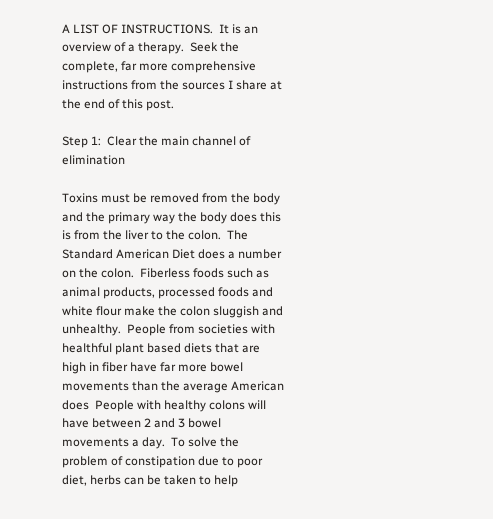A LIST OF INSTRUCTIONS.  It is an overview of a therapy.  Seek the complete, far more comprehensive instructions from the sources I share at the end of this post.

Step 1:  Clear the main channel of elimination

Toxins must be removed from the body and the primary way the body does this is from the liver to the colon.  The Standard American Diet does a number on the colon.  Fiberless foods such as animal products, processed foods and white flour make the colon sluggish and unhealthy.  People from societies with healthful plant based diets that are high in fiber have far more bowel movements than the average American does  People with healthy colons will have between 2 and 3 bowel movements a day.  To solve the problem of constipation due to poor diet, herbs can be taken to help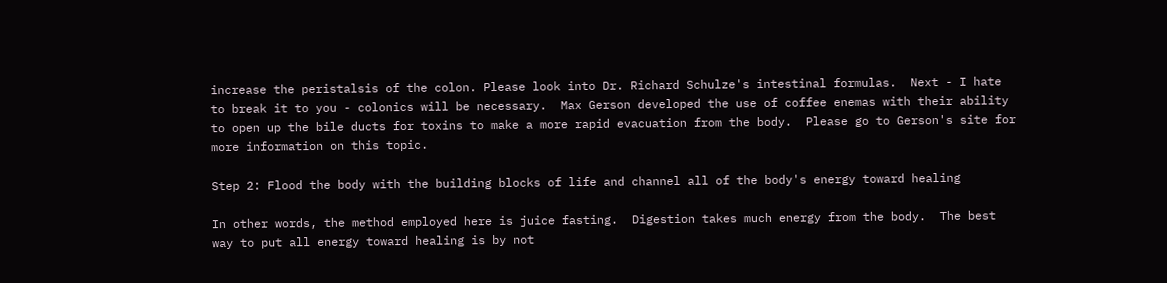increase the peristalsis of the colon. Please look into Dr. Richard Schulze's intestinal formulas.  Next - I hate to break it to you - colonics will be necessary.  Max Gerson developed the use of coffee enemas with their ability to open up the bile ducts for toxins to make a more rapid evacuation from the body.  Please go to Gerson's site for more information on this topic.

Step 2: Flood the body with the building blocks of life and channel all of the body's energy toward healing

In other words, the method employed here is juice fasting.  Digestion takes much energy from the body.  The best way to put all energy toward healing is by not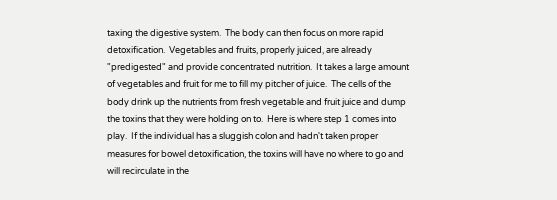taxing the digestive system.  The body can then focus on more rapid detoxification.  Vegetables and fruits, properly juiced, are already "predigested" and provide concentrated nutrition.  It takes a large amount of vegetables and fruit for me to fill my pitcher of juice.  The cells of the body drink up the nutrients from fresh vegetable and fruit juice and dump the toxins that they were holding on to.  Here is where step 1 comes into play.  If the individual has a sluggish colon and hadn't taken proper measures for bowel detoxification, the toxins will have no where to go and will recirculate in the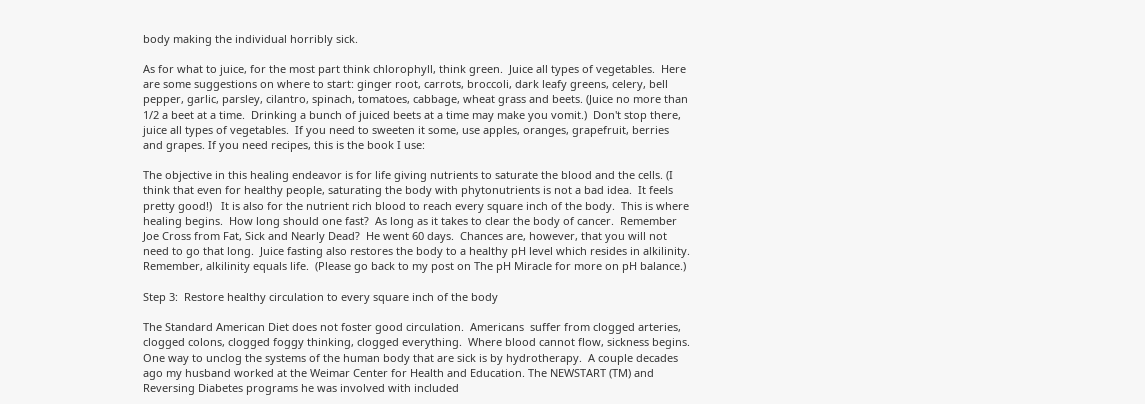body making the individual horribly sick.

As for what to juice, for the most part think chlorophyll, think green.  Juice all types of vegetables.  Here are some suggestions on where to start: ginger root, carrots, broccoli, dark leafy greens, celery, bell pepper, garlic, parsley, cilantro, spinach, tomatoes, cabbage, wheat grass and beets. (Juice no more than 1/2 a beet at a time.  Drinking a bunch of juiced beets at a time may make you vomit.)  Don't stop there, juice all types of vegetables.  If you need to sweeten it some, use apples, oranges, grapefruit, berries and grapes. If you need recipes, this is the book I use:

The objective in this healing endeavor is for life giving nutrients to saturate the blood and the cells. (I think that even for healthy people, saturating the body with phytonutrients is not a bad idea.  It feels pretty good!)   It is also for the nutrient rich blood to reach every square inch of the body.  This is where healing begins.  How long should one fast?  As long as it takes to clear the body of cancer.  Remember Joe Cross from Fat, Sick and Nearly Dead?  He went 60 days.  Chances are, however, that you will not need to go that long.  Juice fasting also restores the body to a healthy pH level which resides in alkilinity.  Remember, alkilinity equals life.  (Please go back to my post on The pH Miracle for more on pH balance.)

Step 3:  Restore healthy circulation to every square inch of the body

The Standard American Diet does not foster good circulation.  Americans  suffer from clogged arteries, clogged colons, clogged foggy thinking, clogged everything.  Where blood cannot flow, sickness begins.  One way to unclog the systems of the human body that are sick is by hydrotherapy.  A couple decades ago my husband worked at the Weimar Center for Health and Education. The NEWSTART (TM) and Reversing Diabetes programs he was involved with included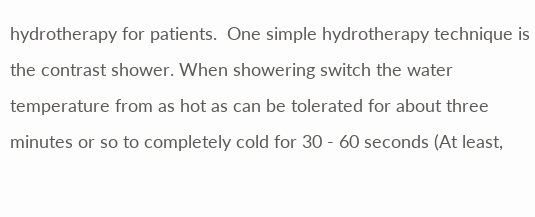hydrotherapy for patients.  One simple hydrotherapy technique is the contrast shower. When showering switch the water temperature from as hot as can be tolerated for about three minutes or so to completely cold for 30 - 60 seconds (At least,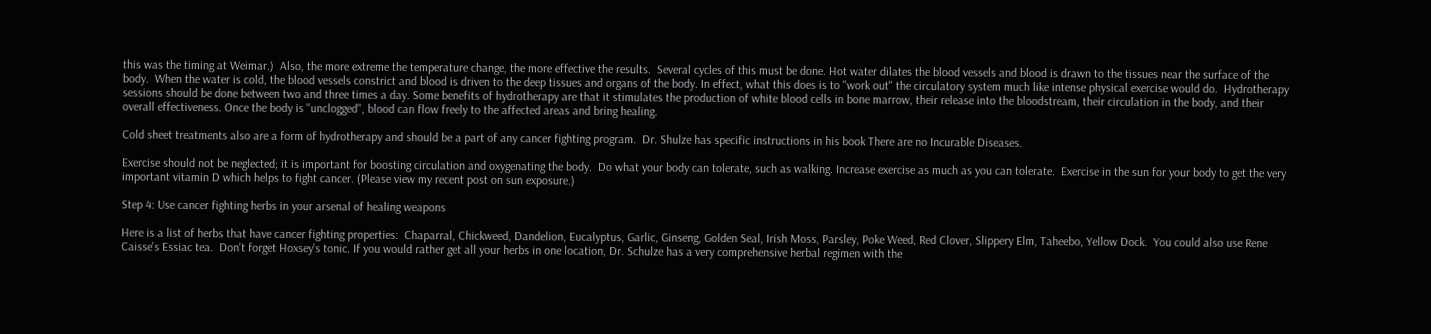this was the timing at Weimar.)  Also, the more extreme the temperature change, the more effective the results.  Several cycles of this must be done. Hot water dilates the blood vessels and blood is drawn to the tissues near the surface of the body.  When the water is cold, the blood vessels constrict and blood is driven to the deep tissues and organs of the body. In effect, what this does is to "work out" the circulatory system much like intense physical exercise would do.  Hydrotherapy sessions should be done between two and three times a day. Some benefits of hydrotherapy are that it stimulates the production of white blood cells in bone marrow, their release into the bloodstream, their circulation in the body, and their overall effectiveness. Once the body is "unclogged", blood can flow freely to the affected areas and bring healing.

Cold sheet treatments also are a form of hydrotherapy and should be a part of any cancer fighting program.  Dr. Shulze has specific instructions in his book There are no Incurable Diseases.

Exercise should not be neglected; it is important for boosting circulation and oxygenating the body.  Do what your body can tolerate, such as walking. Increase exercise as much as you can tolerate.  Exercise in the sun for your body to get the very important vitamin D which helps to fight cancer. (Please view my recent post on sun exposure.)

Step 4: Use cancer fighting herbs in your arsenal of healing weapons

Here is a list of herbs that have cancer fighting properties:  Chaparral, Chickweed, Dandelion, Eucalyptus, Garlic, Ginseng, Golden Seal, Irish Moss, Parsley, Poke Weed, Red Clover, Slippery Elm, Taheebo, Yellow Dock.  You could also use Rene Caisse's Essiac tea.  Don't forget Hoxsey's tonic. If you would rather get all your herbs in one location, Dr. Schulze has a very comprehensive herbal regimen with the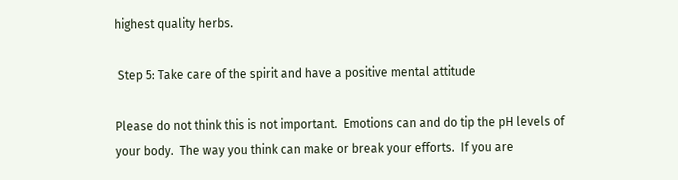highest quality herbs.

 Step 5: Take care of the spirit and have a positive mental attitude

Please do not think this is not important.  Emotions can and do tip the pH levels of your body.  The way you think can make or break your efforts.  If you are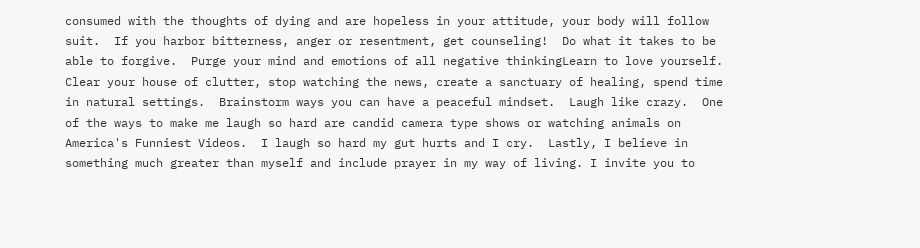consumed with the thoughts of dying and are hopeless in your attitude, your body will follow suit.  If you harbor bitterness, anger or resentment, get counseling!  Do what it takes to be able to forgive.  Purge your mind and emotions of all negative thinkingLearn to love yourself. Clear your house of clutter, stop watching the news, create a sanctuary of healing, spend time in natural settings.  Brainstorm ways you can have a peaceful mindset.  Laugh like crazy.  One of the ways to make me laugh so hard are candid camera type shows or watching animals on America's Funniest Videos.  I laugh so hard my gut hurts and I cry.  Lastly, I believe in something much greater than myself and include prayer in my way of living. I invite you to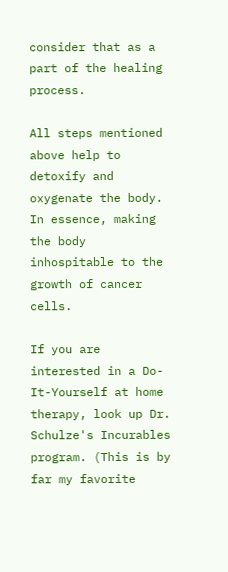consider that as a part of the healing process.

All steps mentioned above help to detoxify and oxygenate the body.  In essence, making the body inhospitable to the growth of cancer cells.

If you are interested in a Do-It-Yourself at home therapy, look up Dr. Schulze's Incurables program. (This is by far my favorite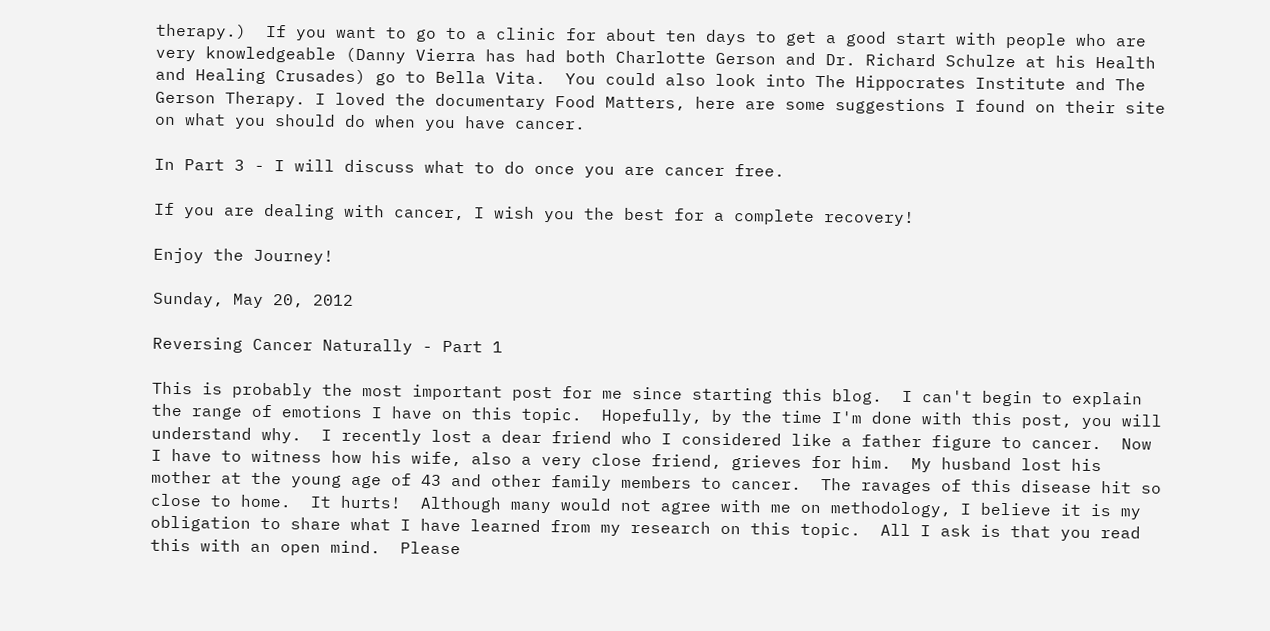therapy.)  If you want to go to a clinic for about ten days to get a good start with people who are very knowledgeable (Danny Vierra has had both Charlotte Gerson and Dr. Richard Schulze at his Health and Healing Crusades) go to Bella Vita.  You could also look into The Hippocrates Institute and The Gerson Therapy. I loved the documentary Food Matters, here are some suggestions I found on their site on what you should do when you have cancer.

In Part 3 - I will discuss what to do once you are cancer free.

If you are dealing with cancer, I wish you the best for a complete recovery!

Enjoy the Journey!

Sunday, May 20, 2012

Reversing Cancer Naturally - Part 1

This is probably the most important post for me since starting this blog.  I can't begin to explain the range of emotions I have on this topic.  Hopefully, by the time I'm done with this post, you will understand why.  I recently lost a dear friend who I considered like a father figure to cancer.  Now I have to witness how his wife, also a very close friend, grieves for him.  My husband lost his mother at the young age of 43 and other family members to cancer.  The ravages of this disease hit so close to home.  It hurts!  Although many would not agree with me on methodology, I believe it is my obligation to share what I have learned from my research on this topic.  All I ask is that you read this with an open mind.  Please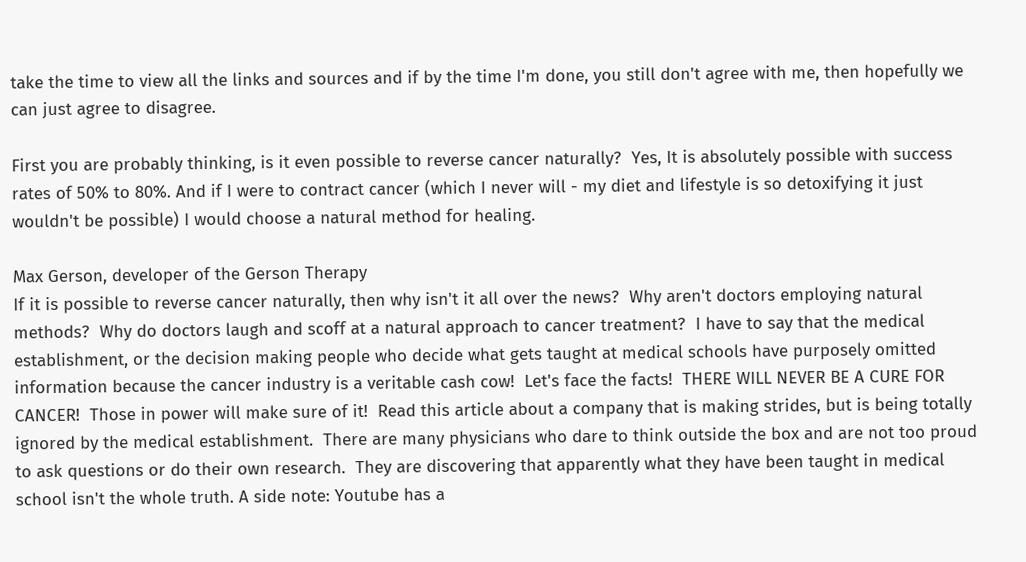take the time to view all the links and sources and if by the time I'm done, you still don't agree with me, then hopefully we can just agree to disagree.

First you are probably thinking, is it even possible to reverse cancer naturally?  Yes, It is absolutely possible with success rates of 50% to 80%. And if I were to contract cancer (which I never will - my diet and lifestyle is so detoxifying it just wouldn't be possible) I would choose a natural method for healing.

Max Gerson, developer of the Gerson Therapy
If it is possible to reverse cancer naturally, then why isn't it all over the news?  Why aren't doctors employing natural methods?  Why do doctors laugh and scoff at a natural approach to cancer treatment?  I have to say that the medical establishment, or the decision making people who decide what gets taught at medical schools have purposely omitted information because the cancer industry is a veritable cash cow!  Let's face the facts!  THERE WILL NEVER BE A CURE FOR CANCER!  Those in power will make sure of it!  Read this article about a company that is making strides, but is being totally ignored by the medical establishment.  There are many physicians who dare to think outside the box and are not too proud to ask questions or do their own research.  They are discovering that apparently what they have been taught in medical school isn't the whole truth. A side note: Youtube has a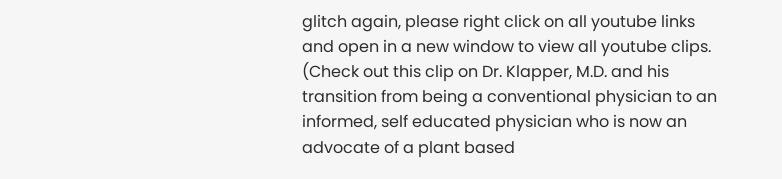glitch again, please right click on all youtube links and open in a new window to view all youtube clips. (Check out this clip on Dr. Klapper, M.D. and his transition from being a conventional physician to an informed, self educated physician who is now an advocate of a plant based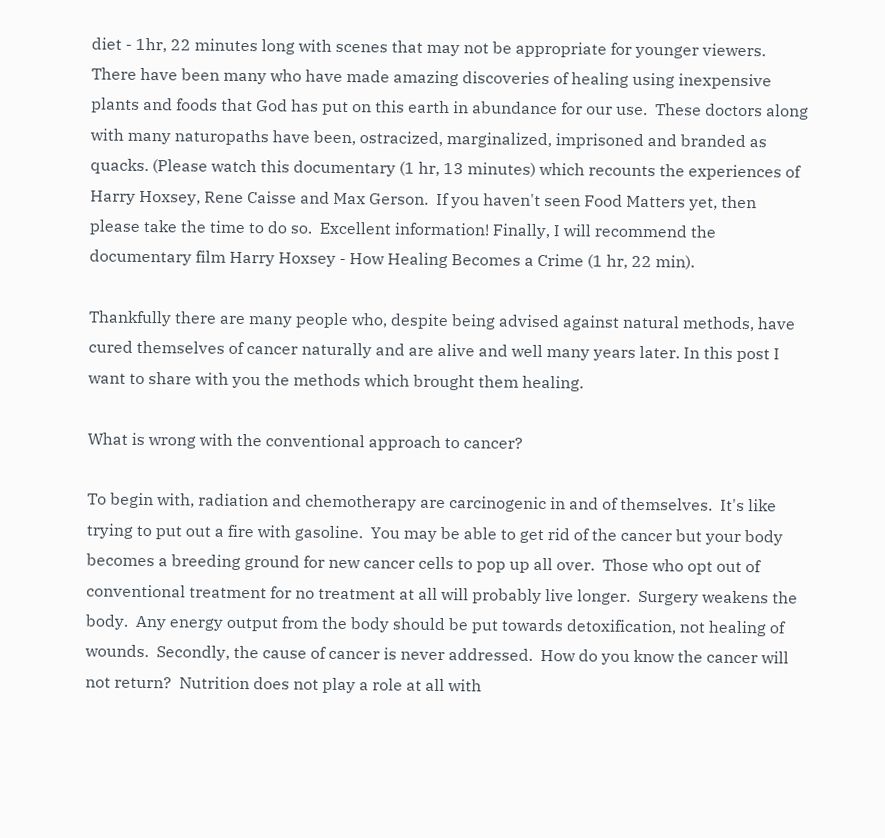diet - 1hr, 22 minutes long with scenes that may not be appropriate for younger viewers.   There have been many who have made amazing discoveries of healing using inexpensive plants and foods that God has put on this earth in abundance for our use.  These doctors along with many naturopaths have been, ostracized, marginalized, imprisoned and branded as quacks. (Please watch this documentary (1 hr, 13 minutes) which recounts the experiences of Harry Hoxsey, Rene Caisse and Max Gerson.  If you haven't seen Food Matters yet, then please take the time to do so.  Excellent information! Finally, I will recommend the documentary film Harry Hoxsey - How Healing Becomes a Crime (1 hr, 22 min).

Thankfully there are many people who, despite being advised against natural methods, have cured themselves of cancer naturally and are alive and well many years later. In this post I want to share with you the methods which brought them healing.

What is wrong with the conventional approach to cancer?

To begin with, radiation and chemotherapy are carcinogenic in and of themselves.  It's like trying to put out a fire with gasoline.  You may be able to get rid of the cancer but your body becomes a breeding ground for new cancer cells to pop up all over.  Those who opt out of conventional treatment for no treatment at all will probably live longer.  Surgery weakens the body.  Any energy output from the body should be put towards detoxification, not healing of wounds.  Secondly, the cause of cancer is never addressed.  How do you know the cancer will not return?  Nutrition does not play a role at all with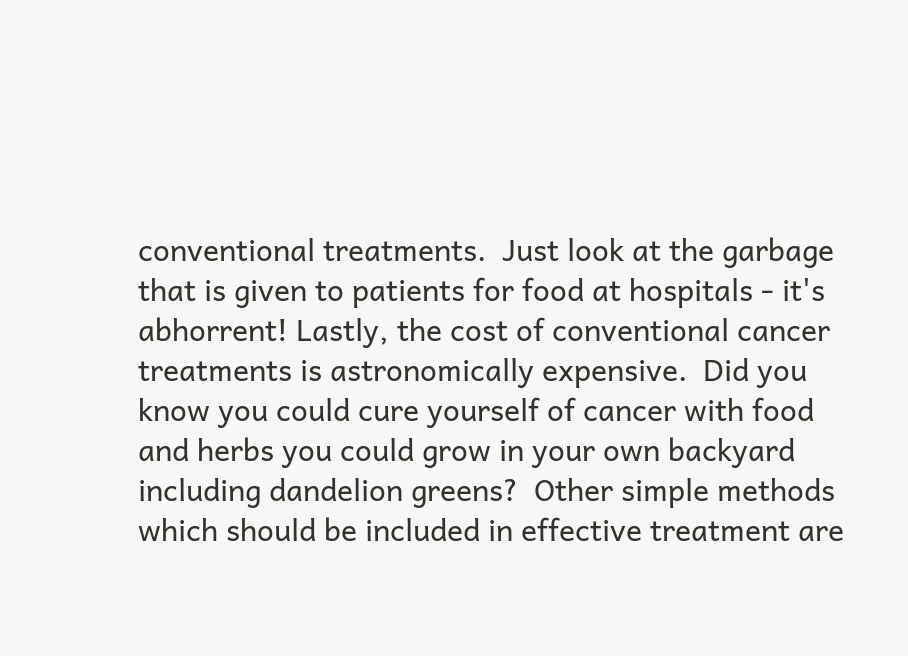conventional treatments.  Just look at the garbage that is given to patients for food at hospitals - it's abhorrent! Lastly, the cost of conventional cancer treatments is astronomically expensive.  Did you know you could cure yourself of cancer with food and herbs you could grow in your own backyard including dandelion greens?  Other simple methods which should be included in effective treatment are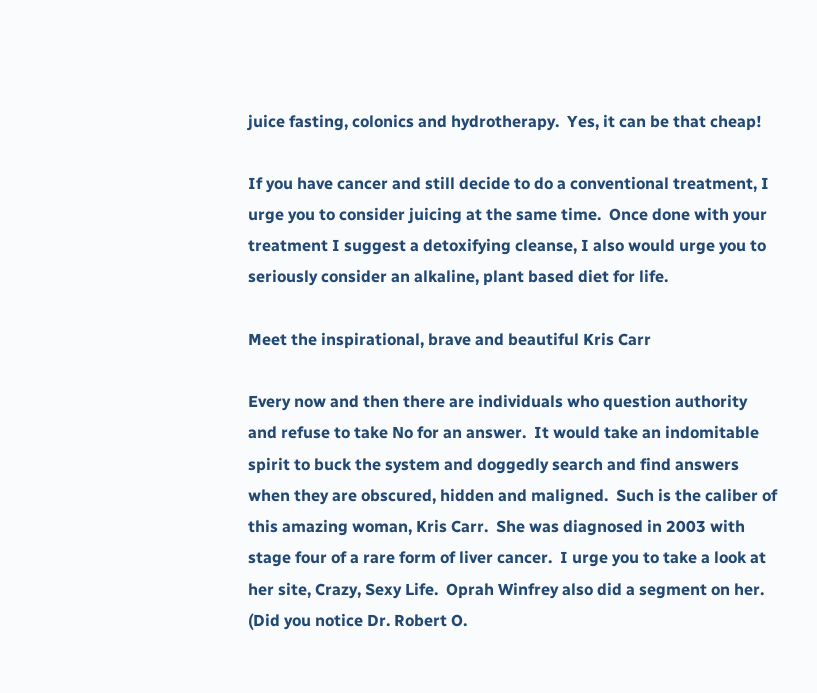juice fasting, colonics and hydrotherapy.  Yes, it can be that cheap!

If you have cancer and still decide to do a conventional treatment, I urge you to consider juicing at the same time.  Once done with your treatment I suggest a detoxifying cleanse, I also would urge you to seriously consider an alkaline, plant based diet for life.

Meet the inspirational, brave and beautiful Kris Carr

Every now and then there are individuals who question authority and refuse to take No for an answer.  It would take an indomitable spirit to buck the system and doggedly search and find answers when they are obscured, hidden and maligned.  Such is the caliber of this amazing woman, Kris Carr.  She was diagnosed in 2003 with stage four of a rare form of liver cancer.  I urge you to take a look at her site, Crazy, Sexy Life.  Oprah Winfrey also did a segment on her.  (Did you notice Dr. Robert O.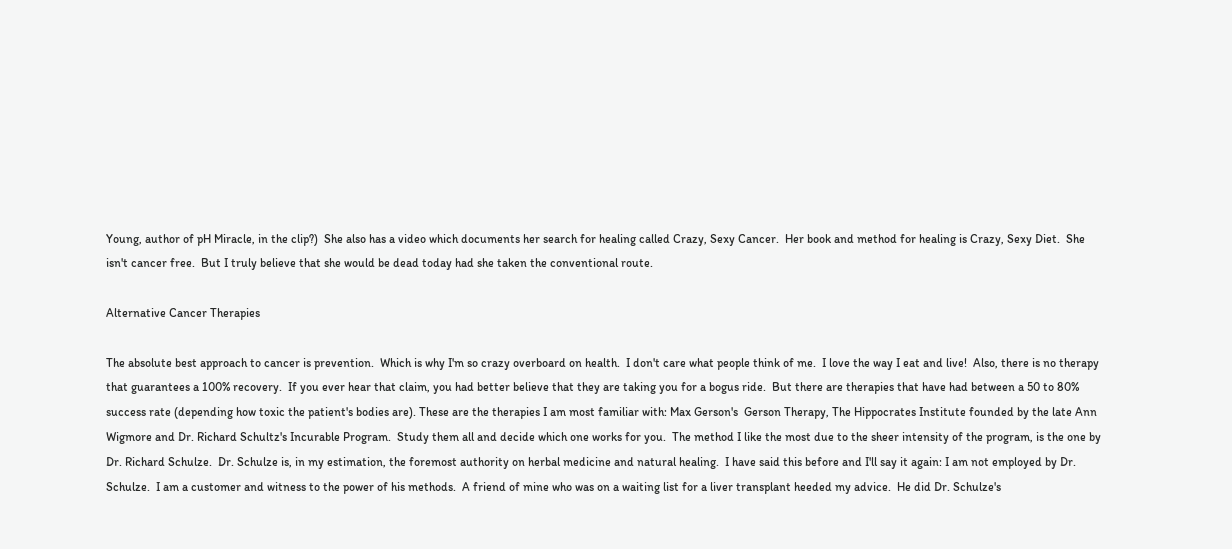Young, author of pH Miracle, in the clip?)  She also has a video which documents her search for healing called Crazy, Sexy Cancer.  Her book and method for healing is Crazy, Sexy Diet.  She isn't cancer free.  But I truly believe that she would be dead today had she taken the conventional route.

Alternative Cancer Therapies

The absolute best approach to cancer is prevention.  Which is why I'm so crazy overboard on health.  I don't care what people think of me.  I love the way I eat and live!  Also, there is no therapy that guarantees a 100% recovery.  If you ever hear that claim, you had better believe that they are taking you for a bogus ride.  But there are therapies that have had between a 50 to 80% success rate (depending how toxic the patient's bodies are). These are the therapies I am most familiar with: Max Gerson's  Gerson Therapy, The Hippocrates Institute founded by the late Ann Wigmore and Dr. Richard Schultz's Incurable Program.  Study them all and decide which one works for you.  The method I like the most due to the sheer intensity of the program, is the one by Dr. Richard Schulze.  Dr. Schulze is, in my estimation, the foremost authority on herbal medicine and natural healing.  I have said this before and I'll say it again: I am not employed by Dr. Schulze.  I am a customer and witness to the power of his methods.  A friend of mine who was on a waiting list for a liver transplant heeded my advice.  He did Dr. Schulze's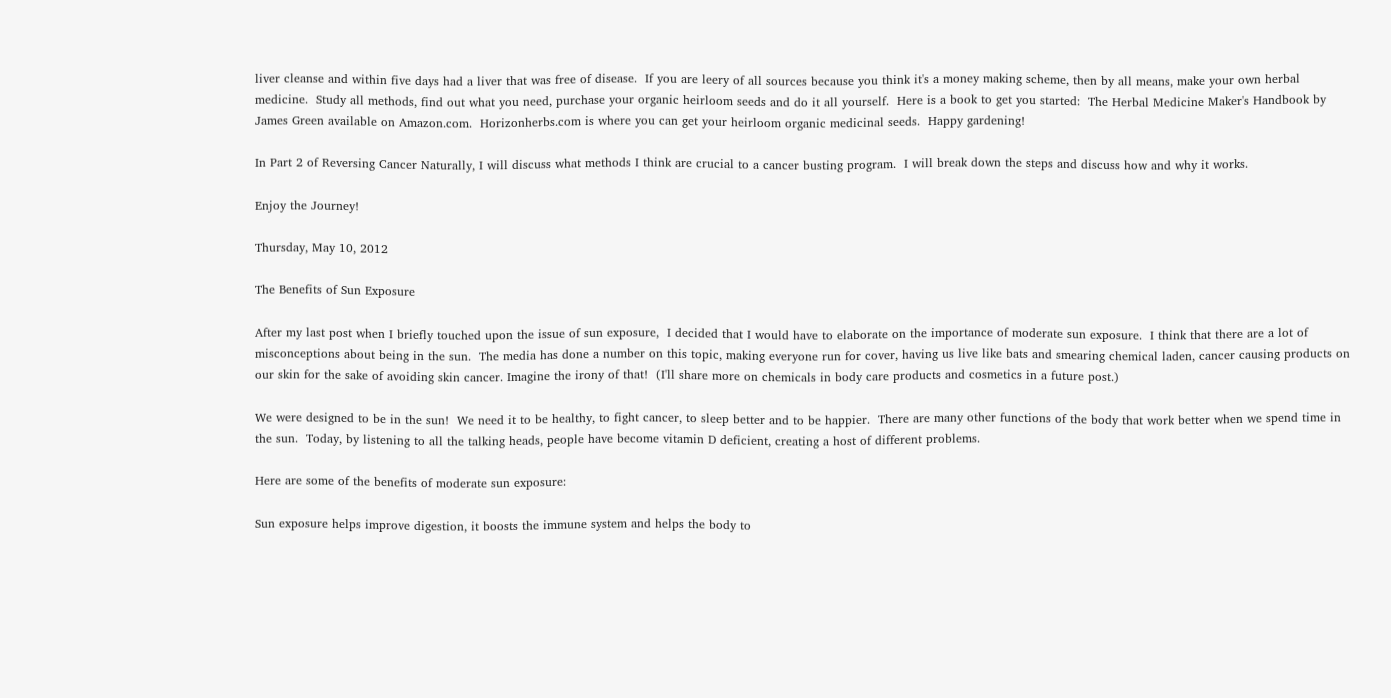liver cleanse and within five days had a liver that was free of disease.  If you are leery of all sources because you think it's a money making scheme, then by all means, make your own herbal medicine.  Study all methods, find out what you need, purchase your organic heirloom seeds and do it all yourself.  Here is a book to get you started:  The Herbal Medicine Maker's Handbook by James Green available on Amazon.com.  Horizonherbs.com is where you can get your heirloom organic medicinal seeds.  Happy gardening!

In Part 2 of Reversing Cancer Naturally, I will discuss what methods I think are crucial to a cancer busting program.  I will break down the steps and discuss how and why it works.

Enjoy the Journey!

Thursday, May 10, 2012

The Benefits of Sun Exposure

After my last post when I briefly touched upon the issue of sun exposure,  I decided that I would have to elaborate on the importance of moderate sun exposure.  I think that there are a lot of misconceptions about being in the sun.  The media has done a number on this topic, making everyone run for cover, having us live like bats and smearing chemical laden, cancer causing products on our skin for the sake of avoiding skin cancer. Imagine the irony of that!  (I'll share more on chemicals in body care products and cosmetics in a future post.)

We were designed to be in the sun!  We need it to be healthy, to fight cancer, to sleep better and to be happier.  There are many other functions of the body that work better when we spend time in the sun.  Today, by listening to all the talking heads, people have become vitamin D deficient, creating a host of different problems.

Here are some of the benefits of moderate sun exposure:

Sun exposure helps improve digestion, it boosts the immune system and helps the body to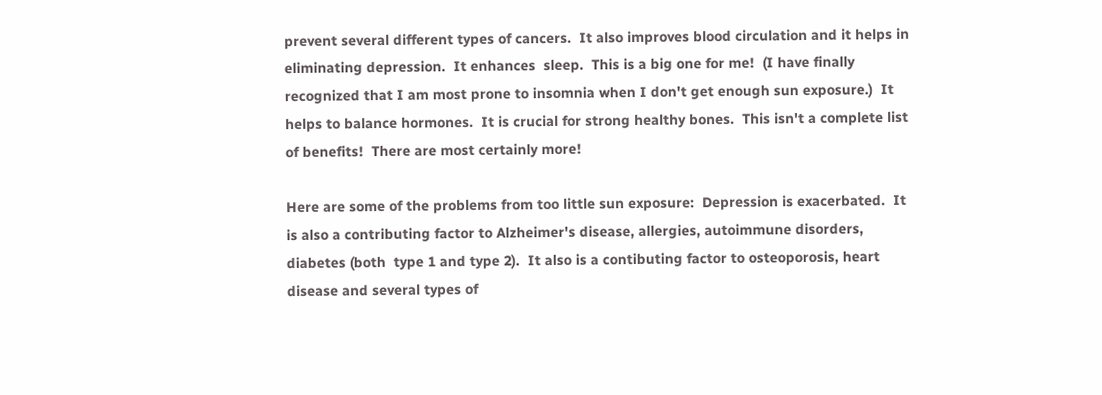prevent several different types of cancers.  It also improves blood circulation and it helps in eliminating depression.  It enhances  sleep.  This is a big one for me!  (I have finally recognized that I am most prone to insomnia when I don't get enough sun exposure.)  It helps to balance hormones.  It is crucial for strong healthy bones.  This isn't a complete list of benefits!  There are most certainly more!

Here are some of the problems from too little sun exposure:  Depression is exacerbated.  It is also a contributing factor to Alzheimer's disease, allergies, autoimmune disorders, diabetes (both  type 1 and type 2).  It also is a contibuting factor to osteoporosis, heart disease and several types of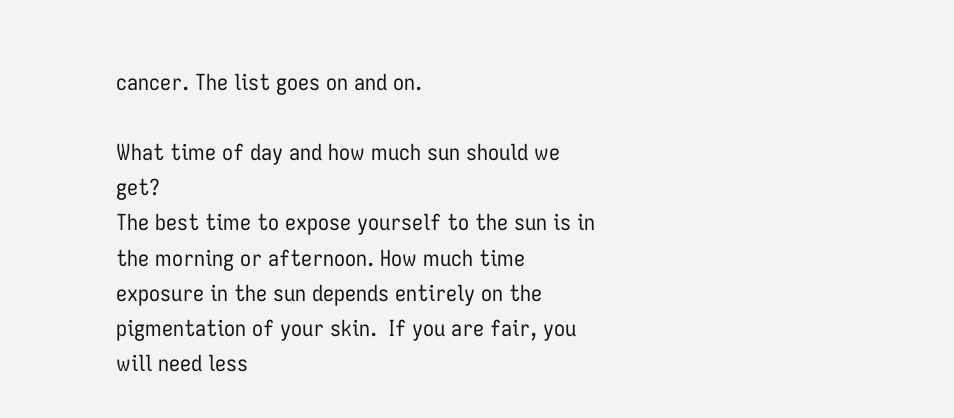cancer. The list goes on and on.

What time of day and how much sun should we get?
The best time to expose yourself to the sun is in the morning or afternoon. How much time exposure in the sun depends entirely on the pigmentation of your skin.  If you are fair, you will need less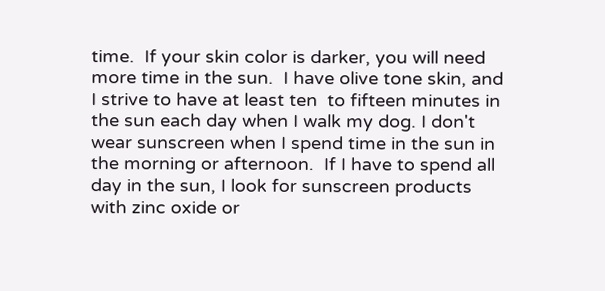time.  If your skin color is darker, you will need more time in the sun.  I have olive tone skin, and I strive to have at least ten  to fifteen minutes in the sun each day when I walk my dog. I don't wear sunscreen when I spend time in the sun in the morning or afternoon.  If I have to spend all day in the sun, I look for sunscreen products with zinc oxide or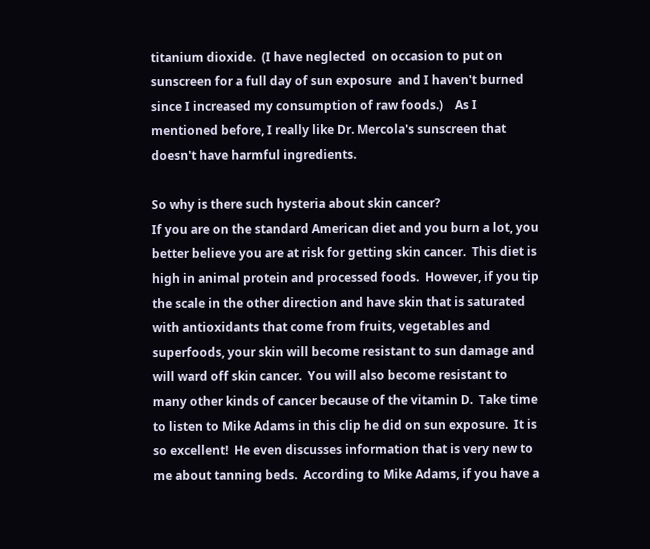titanium dioxide.  (I have neglected  on occasion to put on sunscreen for a full day of sun exposure  and I haven't burned since I increased my consumption of raw foods.)    As I mentioned before, I really like Dr. Mercola's sunscreen that doesn't have harmful ingredients.

So why is there such hysteria about skin cancer?
If you are on the standard American diet and you burn a lot, you better believe you are at risk for getting skin cancer.  This diet is high in animal protein and processed foods.  However, if you tip the scale in the other direction and have skin that is saturated with antioxidants that come from fruits, vegetables and superfoods, your skin will become resistant to sun damage and will ward off skin cancer.  You will also become resistant to many other kinds of cancer because of the vitamin D.  Take time to listen to Mike Adams in this clip he did on sun exposure.  It is so excellent!  He even discusses information that is very new to me about tanning beds.  According to Mike Adams, if you have a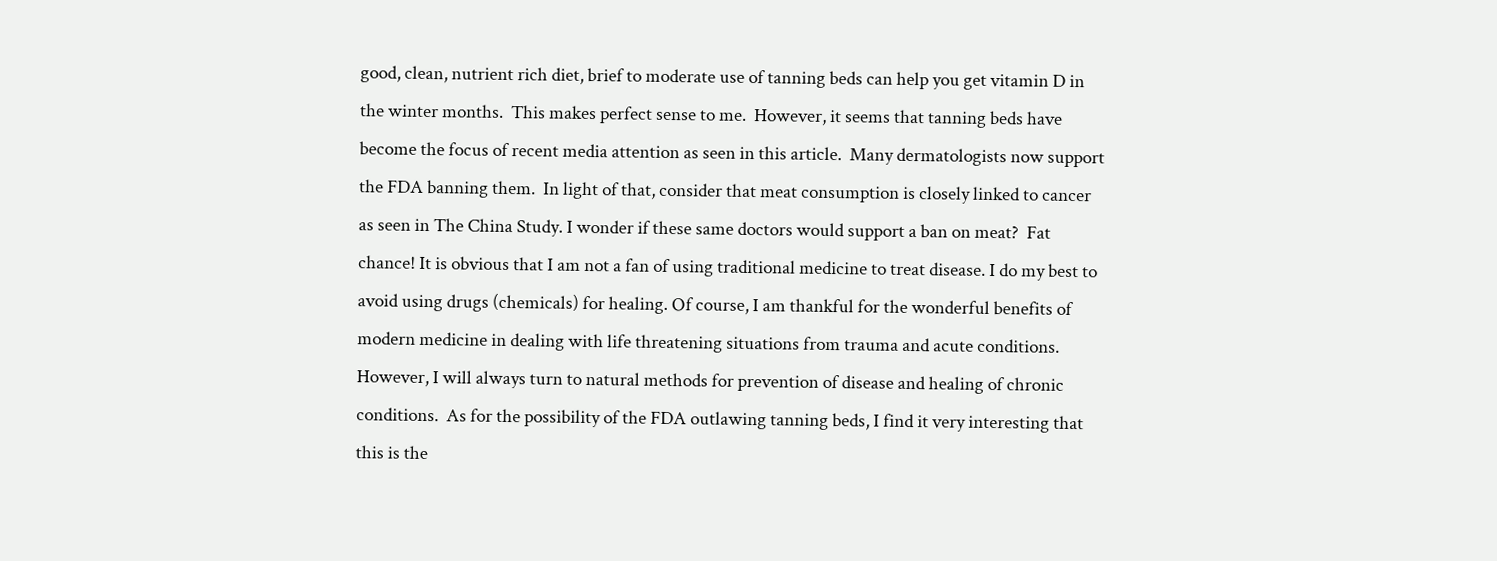good, clean, nutrient rich diet, brief to moderate use of tanning beds can help you get vitamin D in the winter months.  This makes perfect sense to me.  However, it seems that tanning beds have become the focus of recent media attention as seen in this article.  Many dermatologists now support the FDA banning them.  In light of that, consider that meat consumption is closely linked to cancer as seen in The China Study. I wonder if these same doctors would support a ban on meat?  Fat chance! It is obvious that I am not a fan of using traditional medicine to treat disease. I do my best to avoid using drugs (chemicals) for healing. Of course, I am thankful for the wonderful benefits of modern medicine in dealing with life threatening situations from trauma and acute conditions. However, I will always turn to natural methods for prevention of disease and healing of chronic conditions.  As for the possibility of the FDA outlawing tanning beds, I find it very interesting that this is the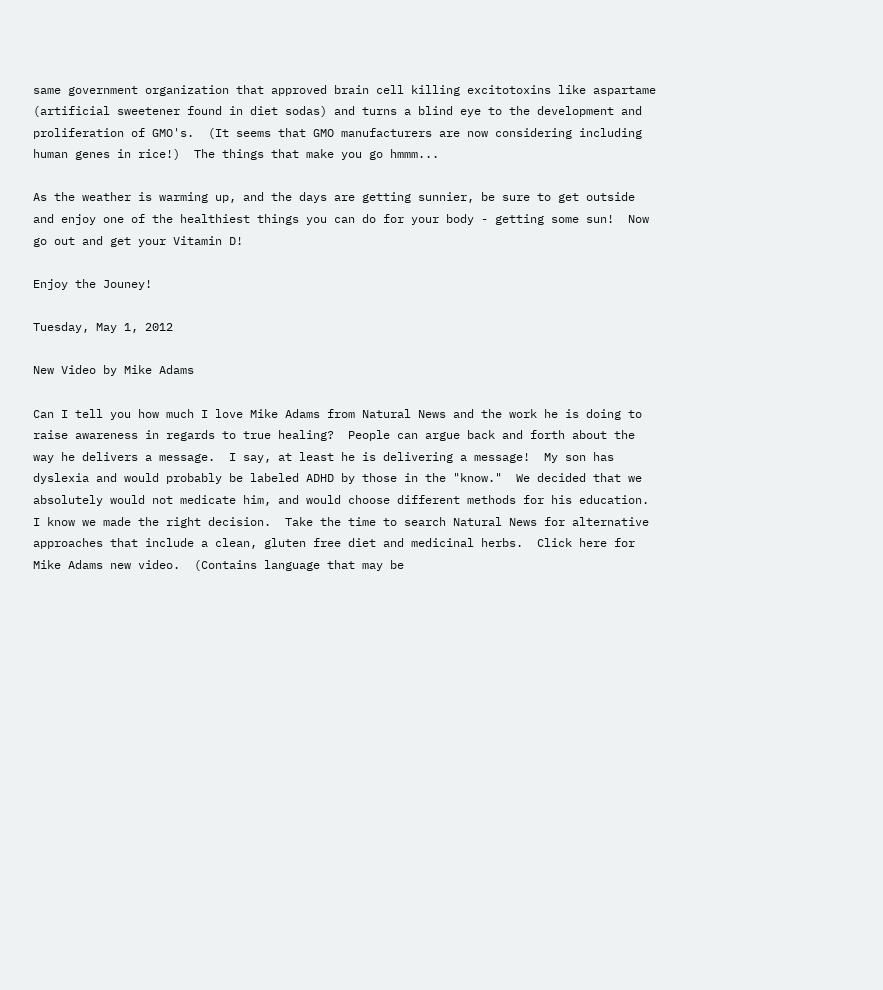same government organization that approved brain cell killing excitotoxins like aspartame (artificial sweetener found in diet sodas) and turns a blind eye to the development and proliferation of GMO's.  (It seems that GMO manufacturers are now considering including human genes in rice!)  The things that make you go hmmm...

As the weather is warming up, and the days are getting sunnier, be sure to get outside and enjoy one of the healthiest things you can do for your body - getting some sun!  Now go out and get your Vitamin D!

Enjoy the Jouney!

Tuesday, May 1, 2012

New Video by Mike Adams

Can I tell you how much I love Mike Adams from Natural News and the work he is doing to raise awareness in regards to true healing?  People can argue back and forth about the way he delivers a message.  I say, at least he is delivering a message!  My son has dyslexia and would probably be labeled ADHD by those in the "know."  We decided that we absolutely would not medicate him, and would choose different methods for his education.  I know we made the right decision.  Take the time to search Natural News for alternative approaches that include a clean, gluten free diet and medicinal herbs.  Click here for Mike Adams new video.  (Contains language that may be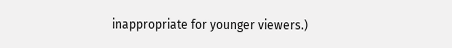inappropriate for younger viewers.)